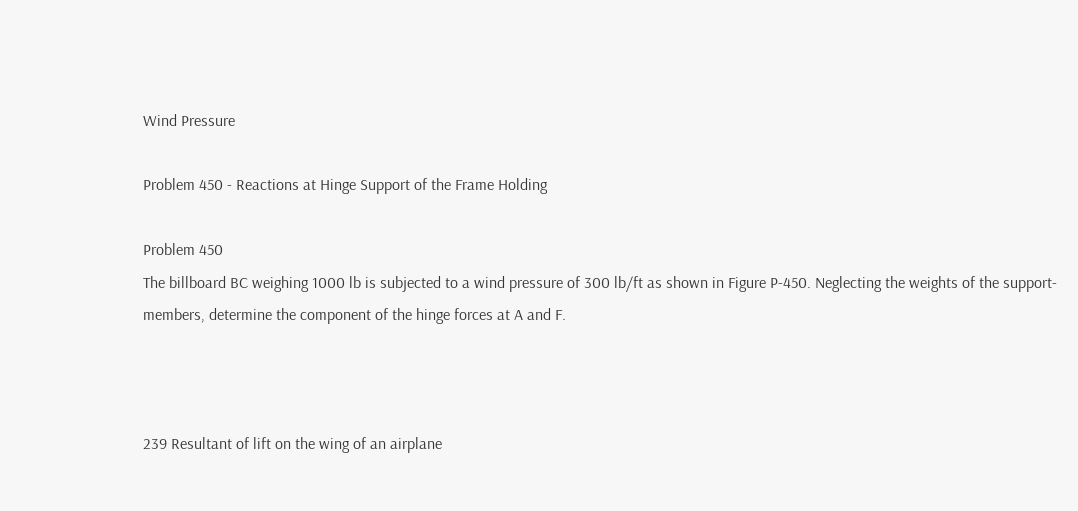Wind Pressure

Problem 450 - Reactions at Hinge Support of the Frame Holding

Problem 450
The billboard BC weighing 1000 lb is subjected to a wind pressure of 300 lb/ft as shown in Figure P-450. Neglecting the weights of the support-members, determine the component of the hinge forces at A and F.



239 Resultant of lift on the wing of an airplane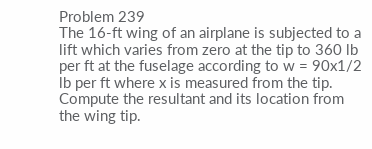Problem 239
The 16-ft wing of an airplane is subjected to a lift which varies from zero at the tip to 360 lb per ft at the fuselage according to w = 90x1/2 lb per ft where x is measured from the tip. Compute the resultant and its location from the wing tip.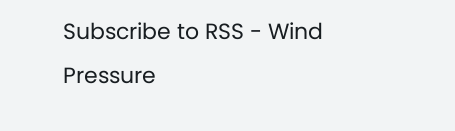Subscribe to RSS - Wind Pressure